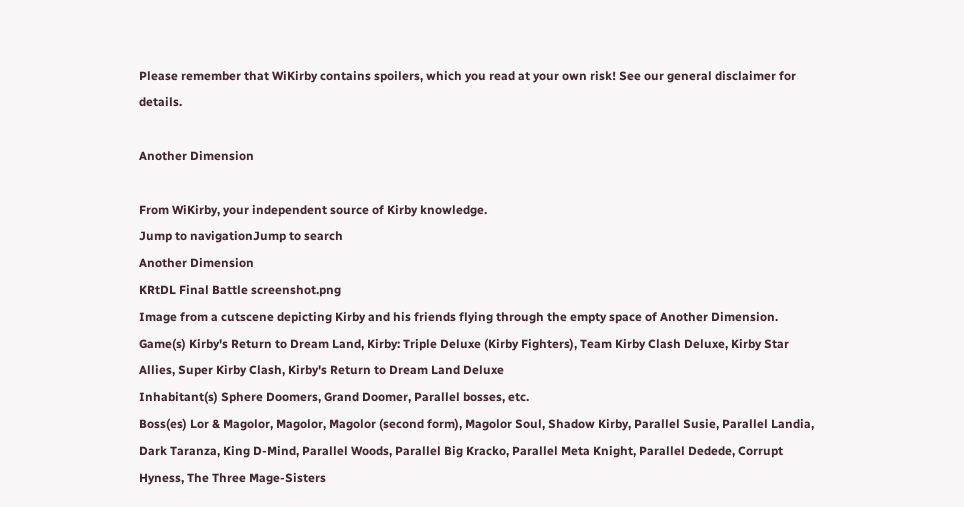Please remember that WiKirby contains spoilers, which you read at your own risk! See our general disclaimer for details.

Another Dimension

From WiKirby, your independent source of Kirby knowledge.
Jump to navigationJump to search
Another Dimension
KRtDL Final Battle screenshot.png
Image from a cutscene depicting Kirby and his friends flying through the empty space of Another Dimension.
Game(s) Kirby's Return to Dream Land, Kirby: Triple Deluxe (Kirby Fighters), Team Kirby Clash Deluxe, Kirby Star Allies, Super Kirby Clash, Kirby's Return to Dream Land Deluxe
Inhabitant(s) Sphere Doomers, Grand Doomer, Parallel bosses, etc.
Boss(es) Lor & Magolor, Magolor, Magolor (second form), Magolor Soul, Shadow Kirby, Parallel Susie, Parallel Landia, Dark Taranza, King D-Mind, Parallel Woods, Parallel Big Kracko, Parallel Meta Knight, Parallel Dedede, Corrupt Hyness, The Three Mage-Sisters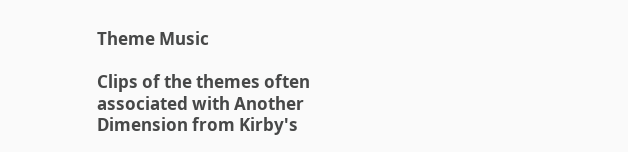Theme Music

Clips of the themes often associated with Another Dimension from Kirby's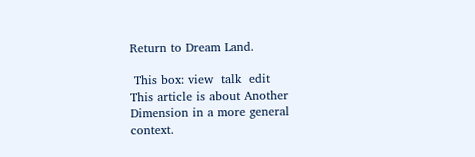Return to Dream Land.

 This box: view  talk  edit
This article is about Another Dimension in a more general context.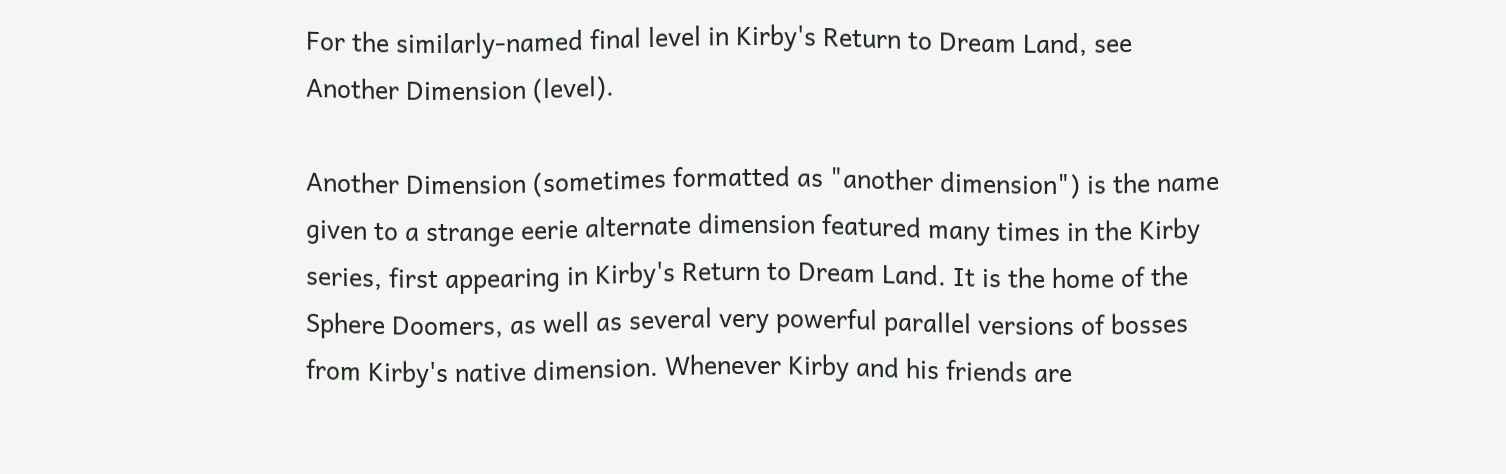For the similarly-named final level in Kirby's Return to Dream Land, see Another Dimension (level).

Another Dimension (sometimes formatted as "another dimension") is the name given to a strange eerie alternate dimension featured many times in the Kirby series, first appearing in Kirby's Return to Dream Land. It is the home of the Sphere Doomers, as well as several very powerful parallel versions of bosses from Kirby's native dimension. Whenever Kirby and his friends are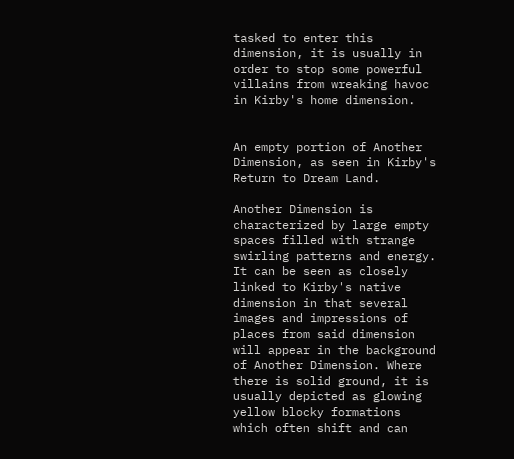tasked to enter this dimension, it is usually in order to stop some powerful villains from wreaking havoc in Kirby's home dimension.


An empty portion of Another Dimension, as seen in Kirby's Return to Dream Land.

Another Dimension is characterized by large empty spaces filled with strange swirling patterns and energy. It can be seen as closely linked to Kirby's native dimension in that several images and impressions of places from said dimension will appear in the background of Another Dimension. Where there is solid ground, it is usually depicted as glowing yellow blocky formations which often shift and can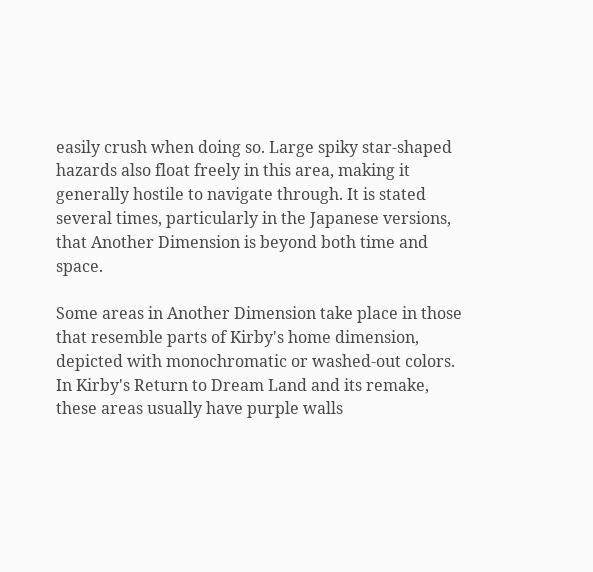easily crush when doing so. Large spiky star-shaped hazards also float freely in this area, making it generally hostile to navigate through. It is stated several times, particularly in the Japanese versions, that Another Dimension is beyond both time and space.

Some areas in Another Dimension take place in those that resemble parts of Kirby's home dimension, depicted with monochromatic or washed-out colors. In Kirby's Return to Dream Land and its remake, these areas usually have purple walls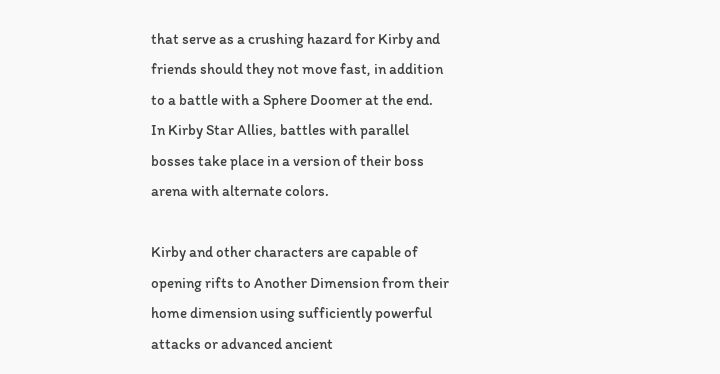that serve as a crushing hazard for Kirby and friends should they not move fast, in addition to a battle with a Sphere Doomer at the end. In Kirby Star Allies, battles with parallel bosses take place in a version of their boss arena with alternate colors.

Kirby and other characters are capable of opening rifts to Another Dimension from their home dimension using sufficiently powerful attacks or advanced ancient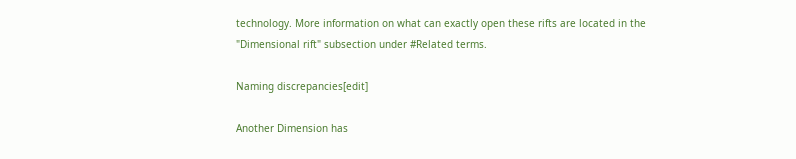technology. More information on what can exactly open these rifts are located in the "Dimensional rift" subsection under #Related terms.

Naming discrepancies[edit]

Another Dimension has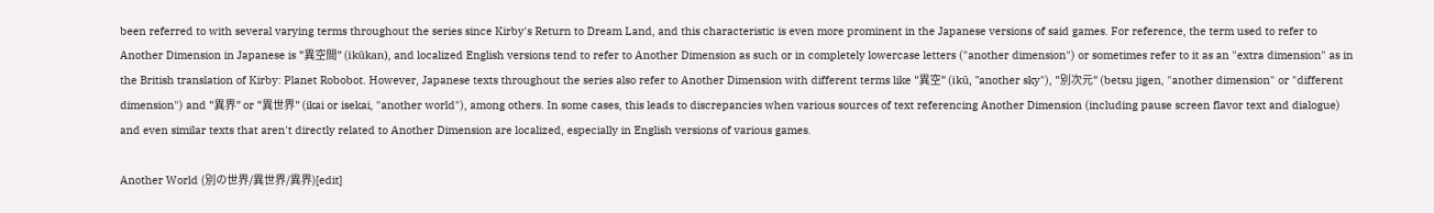been referred to with several varying terms throughout the series since Kirby's Return to Dream Land, and this characteristic is even more prominent in the Japanese versions of said games. For reference, the term used to refer to Another Dimension in Japanese is "異空間" (ikūkan), and localized English versions tend to refer to Another Dimension as such or in completely lowercase letters ("another dimension") or sometimes refer to it as an "extra dimension" as in the British translation of Kirby: Planet Robobot. However, Japanese texts throughout the series also refer to Another Dimension with different terms like "異空" (ikū, "another sky"), "別次元" (betsu jigen, "another dimension" or "different dimension") and "異界" or "異世界" (ikai or isekai, "another world"), among others. In some cases, this leads to discrepancies when various sources of text referencing Another Dimension (including pause screen flavor text and dialogue) and even similar texts that aren't directly related to Another Dimension are localized, especially in English versions of various games.

Another World (別の世界/異世界/異界)[edit]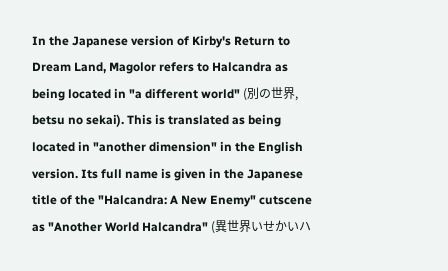In the Japanese version of Kirby's Return to Dream Land, Magolor refers to Halcandra as being located in "a different world" (別の世界, betsu no sekai). This is translated as being located in "another dimension" in the English version. Its full name is given in the Japanese title of the "Halcandra: A New Enemy" cutscene as "Another World Halcandra" (異世界いせかいハ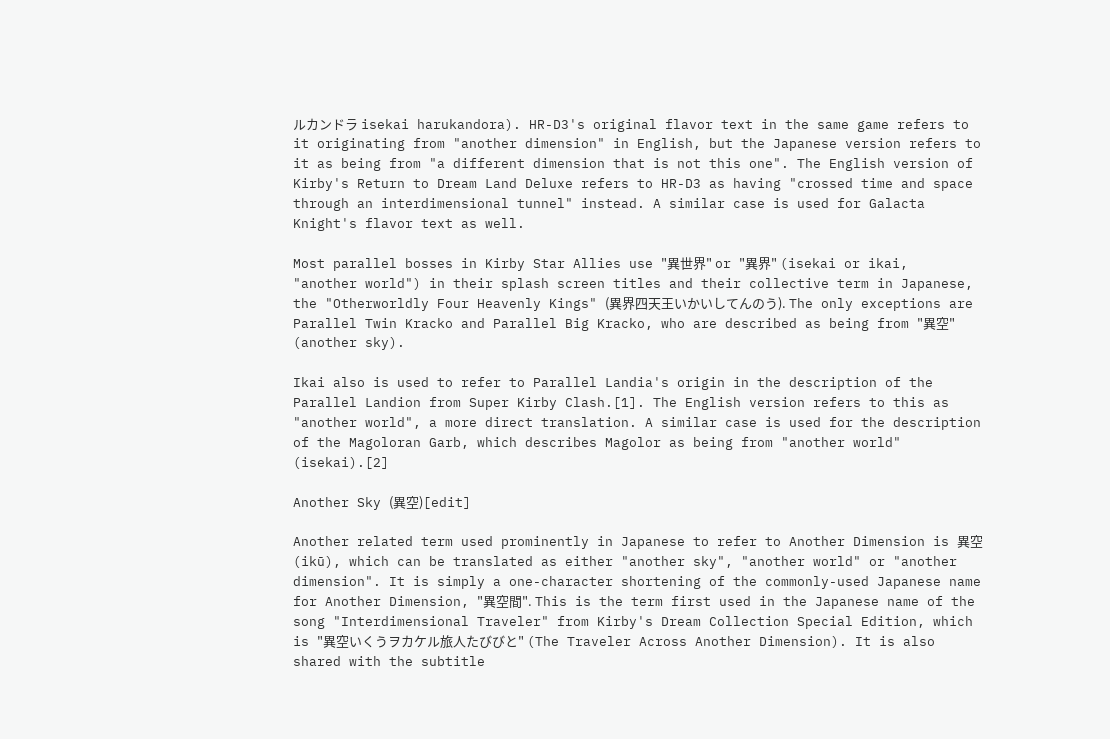ルカンドラ isekai harukandora). HR-D3's original flavor text in the same game refers to it originating from "another dimension" in English, but the Japanese version refers to it as being from "a different dimension that is not this one". The English version of Kirby's Return to Dream Land Deluxe refers to HR-D3 as having "crossed time and space through an interdimensional tunnel" instead. A similar case is used for Galacta Knight's flavor text as well.

Most parallel bosses in Kirby Star Allies use "異世界" or "異界" (isekai or ikai, "another world") in their splash screen titles and their collective term in Japanese, the "Otherworldly Four Heavenly Kings" (異界四天王いかいしてんのう). The only exceptions are Parallel Twin Kracko and Parallel Big Kracko, who are described as being from "異空" (another sky).

Ikai also is used to refer to Parallel Landia's origin in the description of the Parallel Landion from Super Kirby Clash.[1]. The English version refers to this as "another world", a more direct translation. A similar case is used for the description of the Magoloran Garb, which describes Magolor as being from "another world" (isekai).[2]

Another Sky (異空)[edit]

Another related term used prominently in Japanese to refer to Another Dimension is 異空 (ikū), which can be translated as either "another sky", "another world" or "another dimension". It is simply a one-character shortening of the commonly-used Japanese name for Another Dimension, "異空間". This is the term first used in the Japanese name of the song "Interdimensional Traveler" from Kirby's Dream Collection Special Edition, which is "異空いくうヲカケル旅人たびびと" (The Traveler Across Another Dimension). It is also shared with the subtitle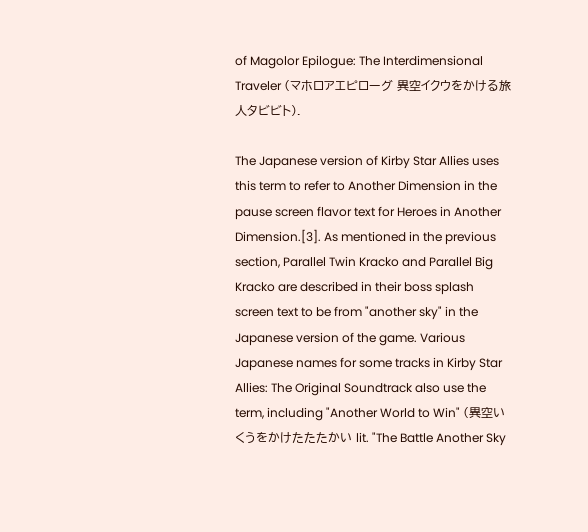of Magolor Epilogue: The Interdimensional Traveler (マホロアエピローグ 異空イクウをかける旅人タビビト).

The Japanese version of Kirby Star Allies uses this term to refer to Another Dimension in the pause screen flavor text for Heroes in Another Dimension.[3]. As mentioned in the previous section, Parallel Twin Kracko and Parallel Big Kracko are described in their boss splash screen text to be from "another sky" in the Japanese version of the game. Various Japanese names for some tracks in Kirby Star Allies: The Original Soundtrack also use the term, including "Another World to Win" (異空いくうをかけたたたかい lit. "The Battle Another Sky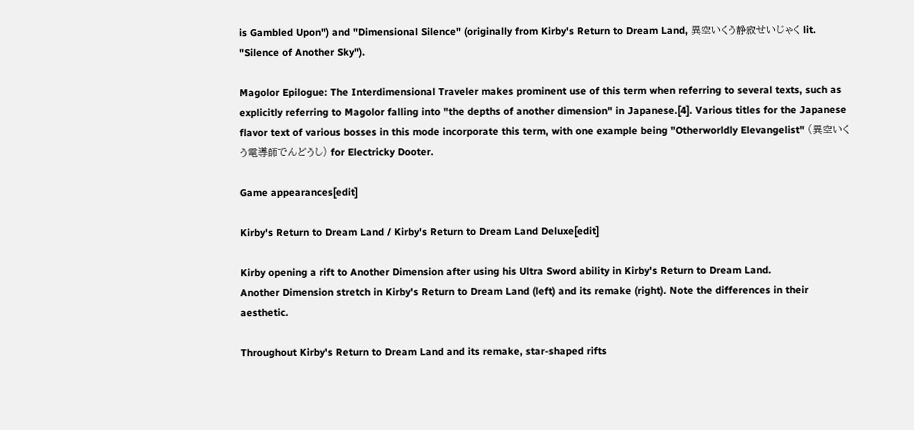is Gambled Upon") and "Dimensional Silence" (originally from Kirby's Return to Dream Land, 異空いくう静寂せいじゃく lit. "Silence of Another Sky").

Magolor Epilogue: The Interdimensional Traveler makes prominent use of this term when referring to several texts, such as explicitly referring to Magolor falling into "the depths of another dimension" in Japanese.[4]. Various titles for the Japanese flavor text of various bosses in this mode incorporate this term, with one example being "Otherworldly Elevangelist" (異空いくう電導師でんどうし) for Electricky Dooter.

Game appearances[edit]

Kirby's Return to Dream Land / Kirby's Return to Dream Land Deluxe[edit]

Kirby opening a rift to Another Dimension after using his Ultra Sword ability in Kirby's Return to Dream Land.
Another Dimension stretch in Kirby's Return to Dream Land (left) and its remake (right). Note the differences in their aesthetic.

Throughout Kirby's Return to Dream Land and its remake, star-shaped rifts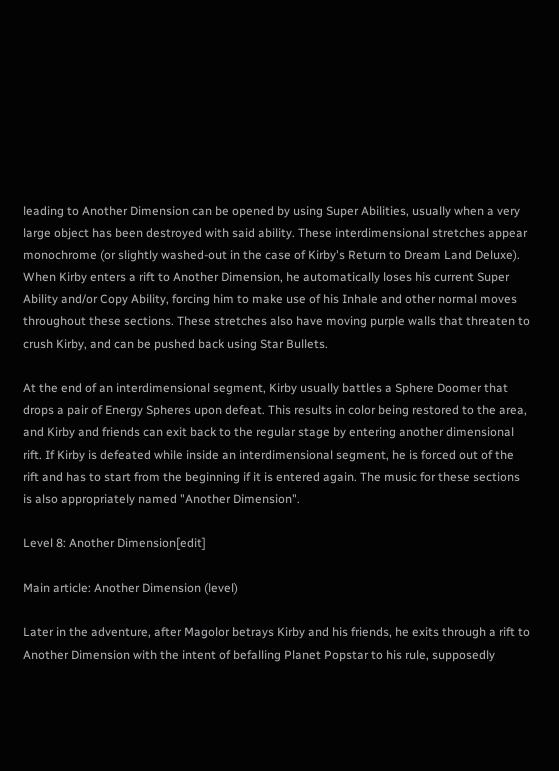leading to Another Dimension can be opened by using Super Abilities, usually when a very large object has been destroyed with said ability. These interdimensional stretches appear monochrome (or slightly washed-out in the case of Kirby's Return to Dream Land Deluxe). When Kirby enters a rift to Another Dimension, he automatically loses his current Super Ability and/or Copy Ability, forcing him to make use of his Inhale and other normal moves throughout these sections. These stretches also have moving purple walls that threaten to crush Kirby, and can be pushed back using Star Bullets.

At the end of an interdimensional segment, Kirby usually battles a Sphere Doomer that drops a pair of Energy Spheres upon defeat. This results in color being restored to the area, and Kirby and friends can exit back to the regular stage by entering another dimensional rift. If Kirby is defeated while inside an interdimensional segment, he is forced out of the rift and has to start from the beginning if it is entered again. The music for these sections is also appropriately named "Another Dimension".

Level 8: Another Dimension[edit]

Main article: Another Dimension (level)

Later in the adventure, after Magolor betrays Kirby and his friends, he exits through a rift to Another Dimension with the intent of befalling Planet Popstar to his rule, supposedly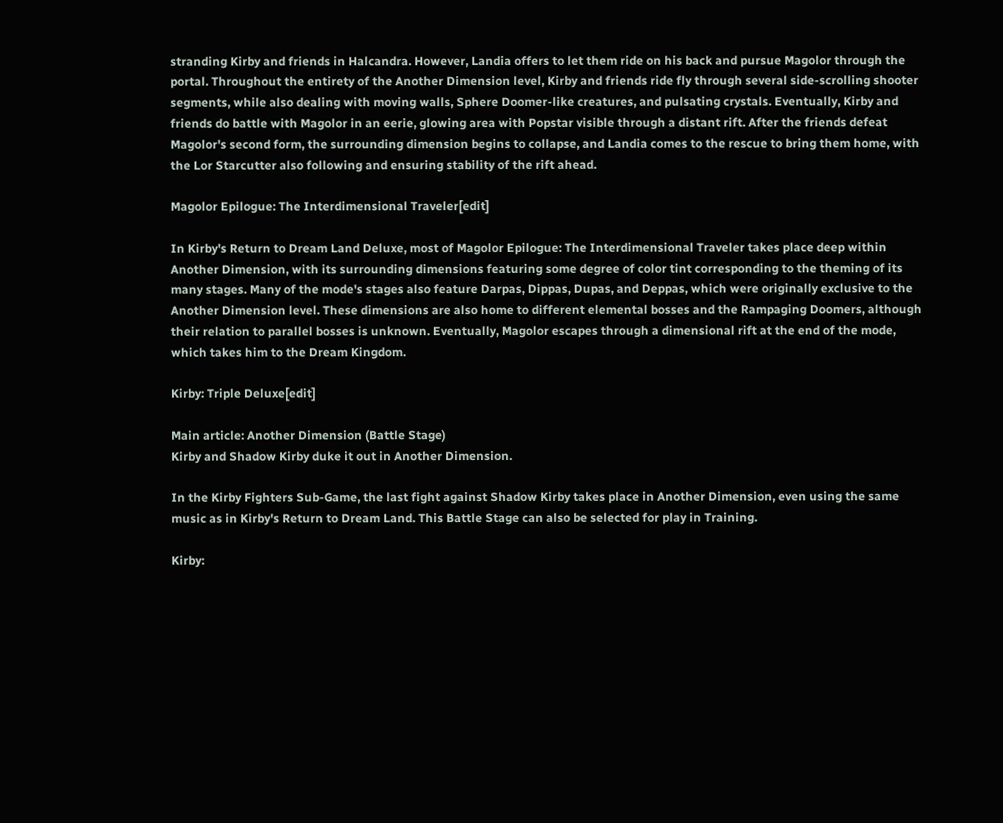stranding Kirby and friends in Halcandra. However, Landia offers to let them ride on his back and pursue Magolor through the portal. Throughout the entirety of the Another Dimension level, Kirby and friends ride fly through several side-scrolling shooter segments, while also dealing with moving walls, Sphere Doomer-like creatures, and pulsating crystals. Eventually, Kirby and friends do battle with Magolor in an eerie, glowing area with Popstar visible through a distant rift. After the friends defeat Magolor's second form, the surrounding dimension begins to collapse, and Landia comes to the rescue to bring them home, with the Lor Starcutter also following and ensuring stability of the rift ahead.

Magolor Epilogue: The Interdimensional Traveler[edit]

In Kirby's Return to Dream Land Deluxe, most of Magolor Epilogue: The Interdimensional Traveler takes place deep within Another Dimension, with its surrounding dimensions featuring some degree of color tint corresponding to the theming of its many stages. Many of the mode's stages also feature Darpas, Dippas, Dupas, and Deppas, which were originally exclusive to the Another Dimension level. These dimensions are also home to different elemental bosses and the Rampaging Doomers, although their relation to parallel bosses is unknown. Eventually, Magolor escapes through a dimensional rift at the end of the mode, which takes him to the Dream Kingdom.

Kirby: Triple Deluxe[edit]

Main article: Another Dimension (Battle Stage)
Kirby and Shadow Kirby duke it out in Another Dimension.

In the Kirby Fighters Sub-Game, the last fight against Shadow Kirby takes place in Another Dimension, even using the same music as in Kirby's Return to Dream Land. This Battle Stage can also be selected for play in Training.

Kirby: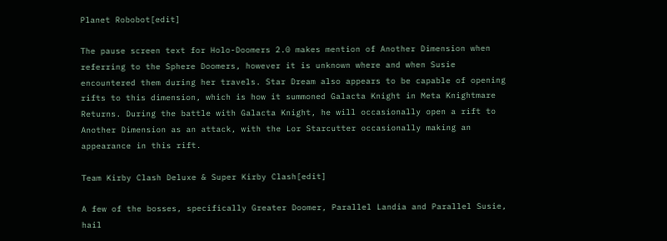Planet Robobot[edit]

The pause screen text for Holo-Doomers 2.0 makes mention of Another Dimension when referring to the Sphere Doomers, however it is unknown where and when Susie encountered them during her travels. Star Dream also appears to be capable of opening rifts to this dimension, which is how it summoned Galacta Knight in Meta Knightmare Returns. During the battle with Galacta Knight, he will occasionally open a rift to Another Dimension as an attack, with the Lor Starcutter occasionally making an appearance in this rift.

Team Kirby Clash Deluxe & Super Kirby Clash[edit]

A few of the bosses, specifically Greater Doomer, Parallel Landia and Parallel Susie, hail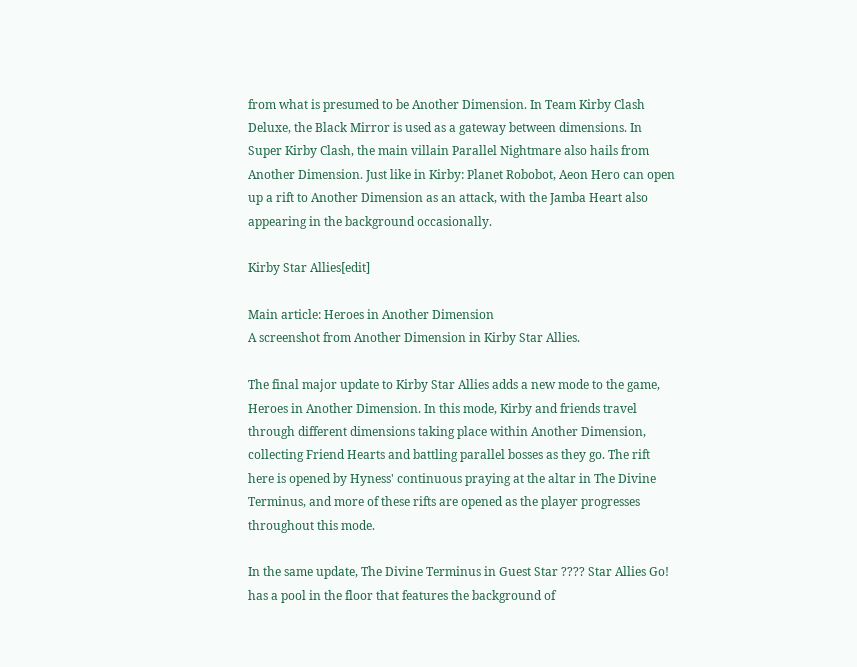from what is presumed to be Another Dimension. In Team Kirby Clash Deluxe, the Black Mirror is used as a gateway between dimensions. In Super Kirby Clash, the main villain Parallel Nightmare also hails from Another Dimension. Just like in Kirby: Planet Robobot, Aeon Hero can open up a rift to Another Dimension as an attack, with the Jamba Heart also appearing in the background occasionally.

Kirby Star Allies[edit]

Main article: Heroes in Another Dimension
A screenshot from Another Dimension in Kirby Star Allies.

The final major update to Kirby Star Allies adds a new mode to the game, Heroes in Another Dimension. In this mode, Kirby and friends travel through different dimensions taking place within Another Dimension, collecting Friend Hearts and battling parallel bosses as they go. The rift here is opened by Hyness' continuous praying at the altar in The Divine Terminus, and more of these rifts are opened as the player progresses throughout this mode.

In the same update, The Divine Terminus in Guest Star ???? Star Allies Go! has a pool in the floor that features the background of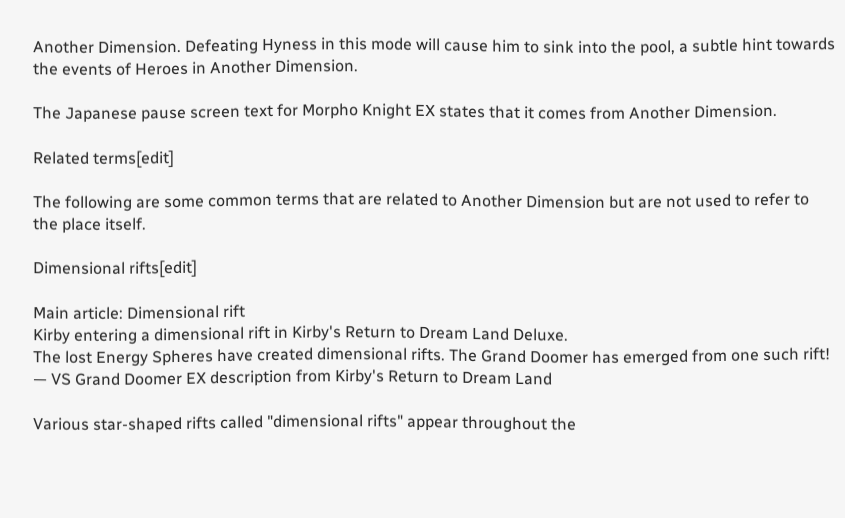Another Dimension. Defeating Hyness in this mode will cause him to sink into the pool, a subtle hint towards the events of Heroes in Another Dimension.

The Japanese pause screen text for Morpho Knight EX states that it comes from Another Dimension.

Related terms[edit]

The following are some common terms that are related to Another Dimension but are not used to refer to the place itself.

Dimensional rifts[edit]

Main article: Dimensional rift
Kirby entering a dimensional rift in Kirby's Return to Dream Land Deluxe.
The lost Energy Spheres have created dimensional rifts. The Grand Doomer has emerged from one such rift!
— VS Grand Doomer EX description from Kirby's Return to Dream Land

Various star-shaped rifts called "dimensional rifts" appear throughout the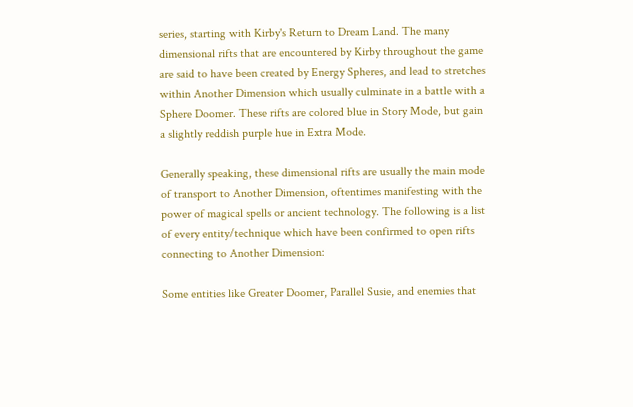series, starting with Kirby's Return to Dream Land. The many dimensional rifts that are encountered by Kirby throughout the game are said to have been created by Energy Spheres, and lead to stretches within Another Dimension which usually culminate in a battle with a Sphere Doomer. These rifts are colored blue in Story Mode, but gain a slightly reddish purple hue in Extra Mode.

Generally speaking, these dimensional rifts are usually the main mode of transport to Another Dimension, oftentimes manifesting with the power of magical spells or ancient technology. The following is a list of every entity/technique which have been confirmed to open rifts connecting to Another Dimension:

Some entities like Greater Doomer, Parallel Susie, and enemies that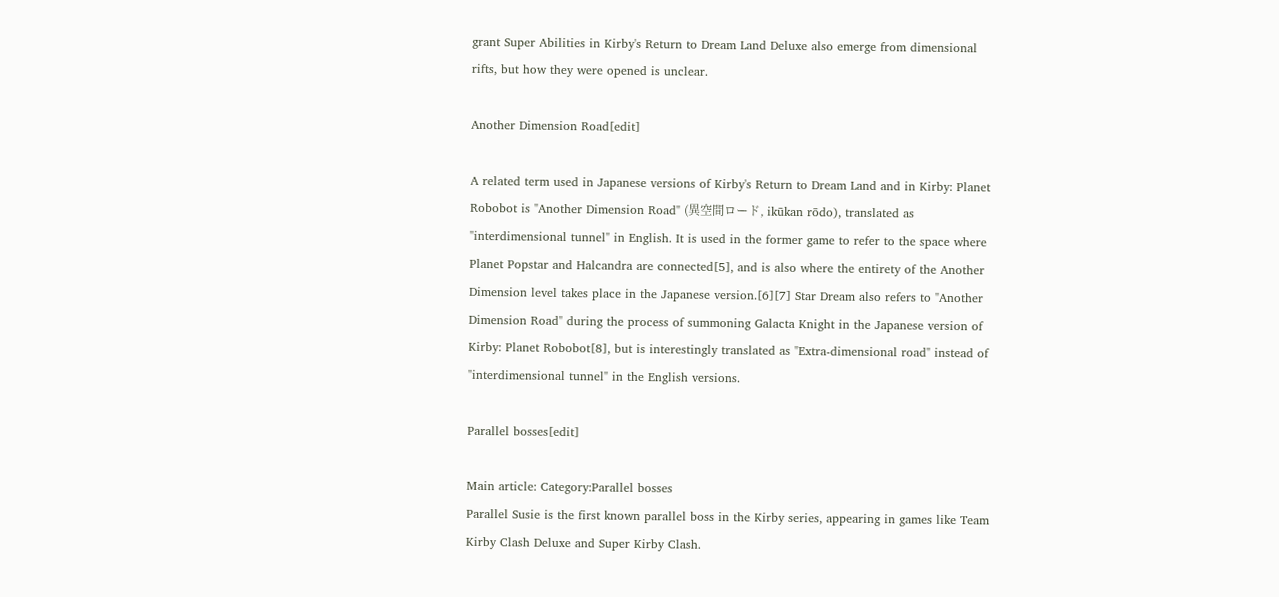grant Super Abilities in Kirby's Return to Dream Land Deluxe also emerge from dimensional rifts, but how they were opened is unclear.

Another Dimension Road[edit]

A related term used in Japanese versions of Kirby's Return to Dream Land and in Kirby: Planet Robobot is "Another Dimension Road" (異空間ロード, ikūkan rōdo), translated as "interdimensional tunnel" in English. It is used in the former game to refer to the space where Planet Popstar and Halcandra are connected[5], and is also where the entirety of the Another Dimension level takes place in the Japanese version.[6][7] Star Dream also refers to "Another Dimension Road" during the process of summoning Galacta Knight in the Japanese version of Kirby: Planet Robobot[8], but is interestingly translated as "Extra-dimensional road" instead of "interdimensional tunnel" in the English versions.

Parallel bosses[edit]

Main article: Category:Parallel bosses
Parallel Susie is the first known parallel boss in the Kirby series, appearing in games like Team Kirby Clash Deluxe and Super Kirby Clash.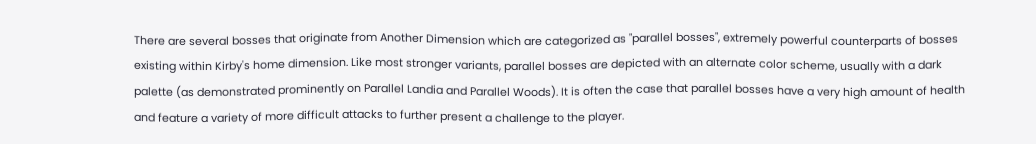There are several bosses that originate from Another Dimension which are categorized as "parallel bosses", extremely powerful counterparts of bosses existing within Kirby's home dimension. Like most stronger variants, parallel bosses are depicted with an alternate color scheme, usually with a dark palette (as demonstrated prominently on Parallel Landia and Parallel Woods). It is often the case that parallel bosses have a very high amount of health and feature a variety of more difficult attacks to further present a challenge to the player.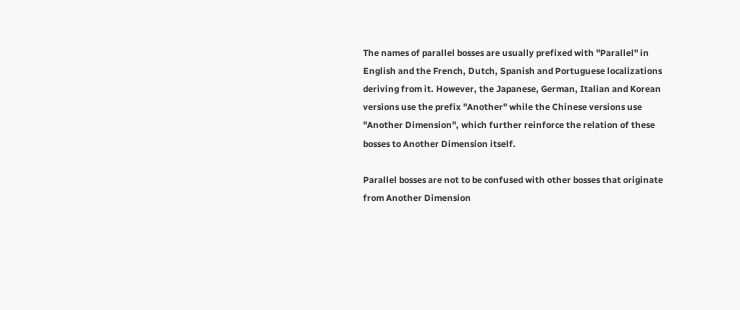The names of parallel bosses are usually prefixed with "Parallel" in English and the French, Dutch, Spanish and Portuguese localizations deriving from it. However, the Japanese, German, Italian and Korean versions use the prefix "Another" while the Chinese versions use "Another Dimension", which further reinforce the relation of these bosses to Another Dimension itself.

Parallel bosses are not to be confused with other bosses that originate from Another Dimension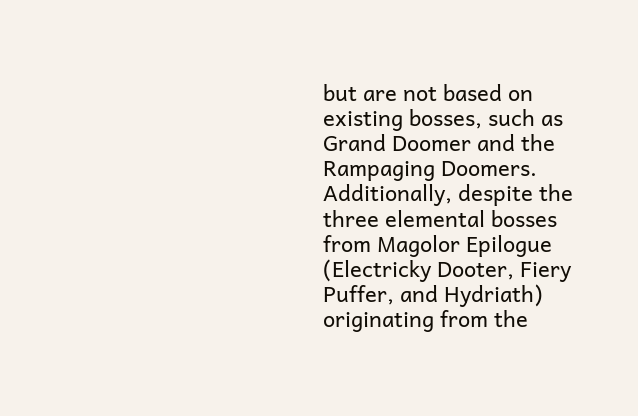but are not based on existing bosses, such as Grand Doomer and the Rampaging Doomers. Additionally, despite the three elemental bosses from Magolor Epilogue (Electricky Dooter, Fiery Puffer, and Hydriath) originating from the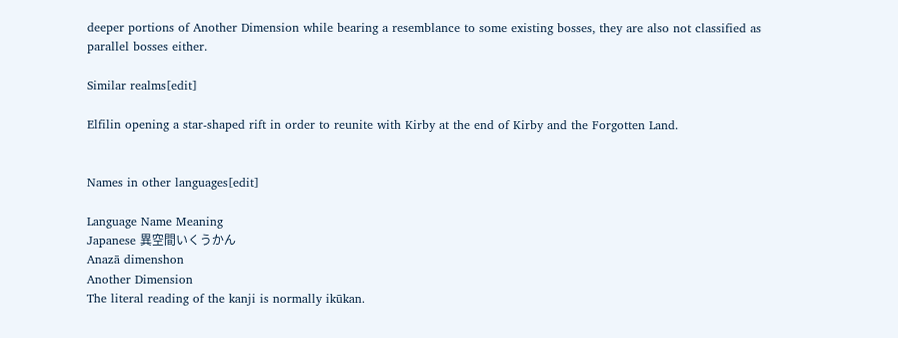deeper portions of Another Dimension while bearing a resemblance to some existing bosses, they are also not classified as parallel bosses either.

Similar realms[edit]

Elfilin opening a star-shaped rift in order to reunite with Kirby at the end of Kirby and the Forgotten Land.


Names in other languages[edit]

Language Name Meaning
Japanese 異空間いくうかん
Anazā dimenshon
Another Dimension
The literal reading of the kanji is normally ikūkan.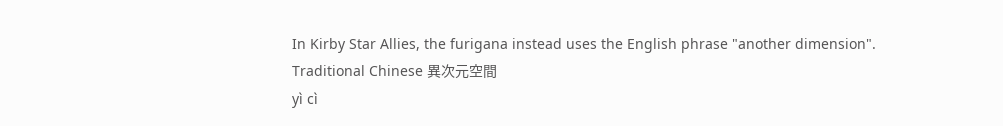In Kirby Star Allies, the furigana instead uses the English phrase "another dimension".
Traditional Chinese 異次元空間
yì cì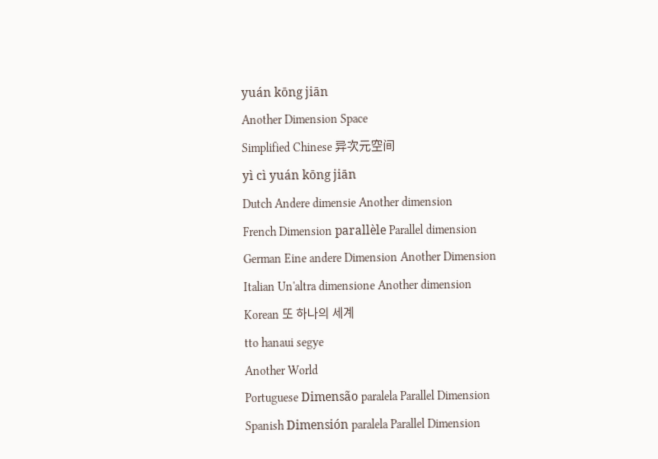yuán kōng jiān
Another Dimension Space
Simplified Chinese 异次元空间
yì cì yuán kōng jiān
Dutch Andere dimensie Another dimension
French Dimension parallèle Parallel dimension
German Eine andere Dimension Another Dimension
Italian Un'altra dimensione Another dimension
Korean 또 하나의 세계
tto hanaui segye
Another World
Portuguese Dimensão paralela Parallel Dimension
Spanish Dimensión paralela Parallel Dimension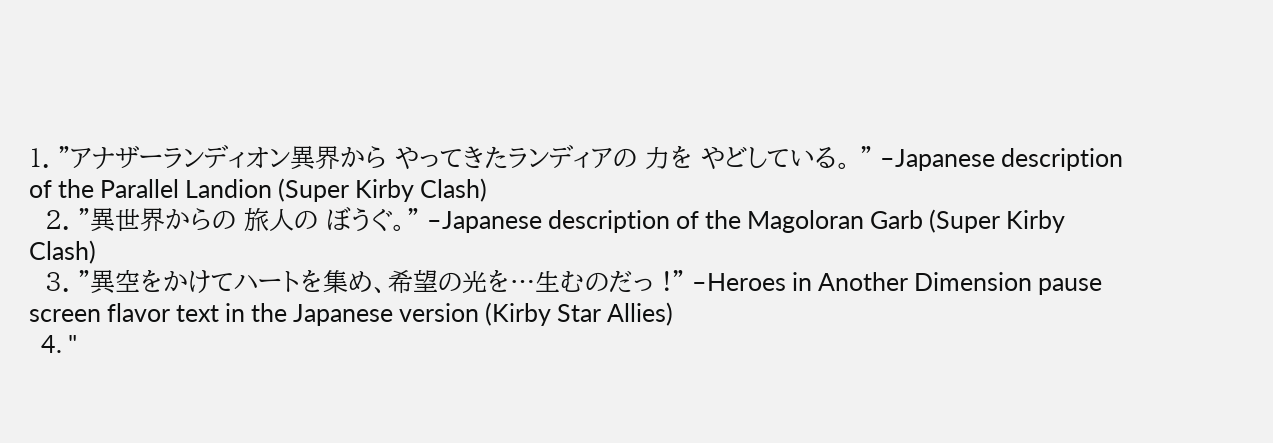1. "アナザーランディオン異界から やってきたランディアの 力を やどしている。 " –Japanese description of the Parallel Landion (Super Kirby Clash)
  2. "異世界からの 旅人の ぼうぐ。" –Japanese description of the Magoloran Garb (Super Kirby Clash)
  3. "異空をかけてハートを集め、希望の光を…生むのだっ !" –Heroes in Another Dimension pause screen flavor text in the Japanese version (Kirby Star Allies)
  4. "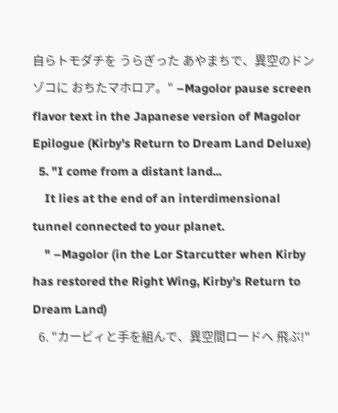自らトモダチを うらぎった あやまちで、異空のドンゾコに おちたマホロア。" –Magolor pause screen flavor text in the Japanese version of Magolor Epilogue (Kirby's Return to Dream Land Deluxe)
  5. "I come from a distant land...
    It lies at the end of an interdimensional tunnel connected to your planet.
    " –Magolor (in the Lor Starcutter when Kirby has restored the Right Wing, Kirby's Return to Dream Land)
  6. "カービィと手を組んで、異空間ロードへ 飛ぶ!"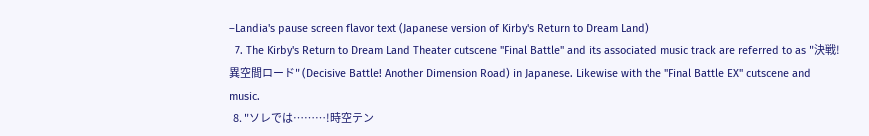–Landia's pause screen flavor text (Japanese version of Kirby's Return to Dream Land)
  7. The Kirby's Return to Dream Land Theater cutscene "Final Battle" and its associated music track are referred to as "決戦! 異空間ロード" (Decisive Battle! Another Dimension Road) in Japanese. Likewise with the "Final Battle EX" cutscene and music.
  8. "ソレでは………!時空テン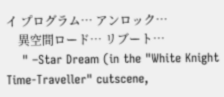イ プログラム… アンロック…
    異空間ロード… リブート…
    " –Star Dream (in the "White Knight Time-Traveller" cutscene,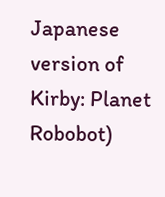Japanese version of Kirby: Planet Robobot)